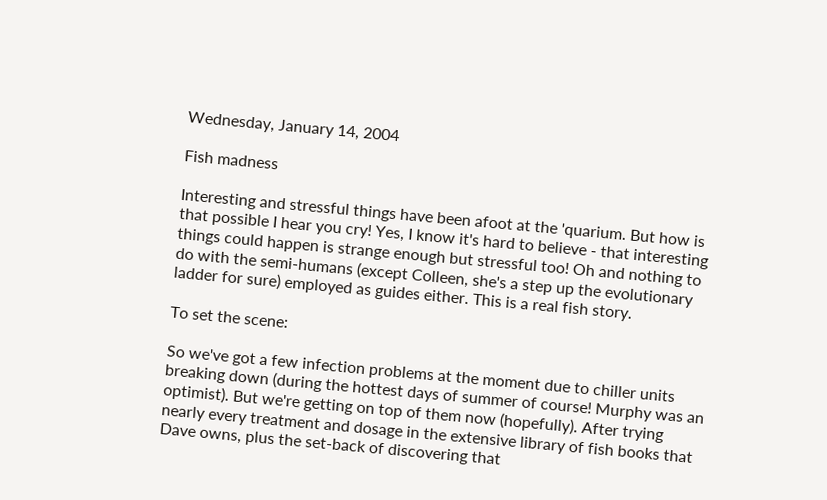Wednesday, January 14, 2004

Fish madness

Interesting and stressful things have been afoot at the 'quarium. But how is that possible I hear you cry! Yes, I know it's hard to believe - that interesting things could happen is strange enough but stressful too! Oh and nothing to do with the semi-humans (except Colleen, she's a step up the evolutionary ladder for sure) employed as guides either. This is a real fish story.

To set the scene:

So we've got a few infection problems at the moment due to chiller units breaking down (during the hottest days of summer of course! Murphy was an optimist). But we're getting on top of them now (hopefully). After trying nearly every treatment and dosage in the extensive library of fish books that Dave owns, plus the set-back of discovering that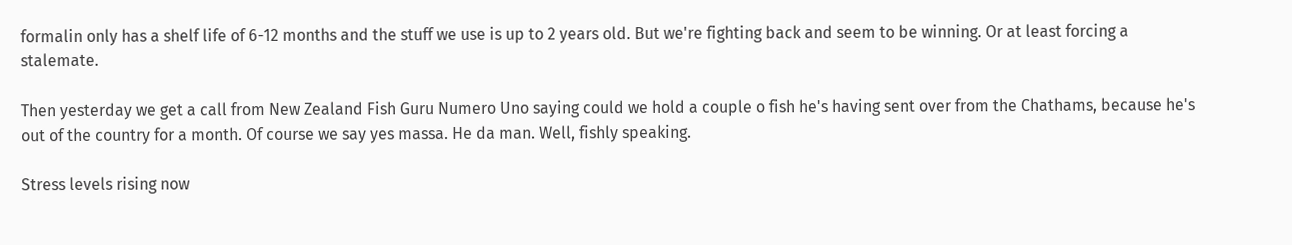formalin only has a shelf life of 6-12 months and the stuff we use is up to 2 years old. But we're fighting back and seem to be winning. Or at least forcing a stalemate.

Then yesterday we get a call from New Zealand Fish Guru Numero Uno saying could we hold a couple o fish he's having sent over from the Chathams, because he's out of the country for a month. Of course we say yes massa. He da man. Well, fishly speaking.

Stress levels rising now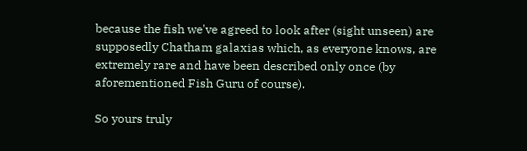because the fish we've agreed to look after (sight unseen) are supposedly Chatham galaxias which, as everyone knows, are extremely rare and have been described only once (by aforementioned Fish Guru of course).

So yours truly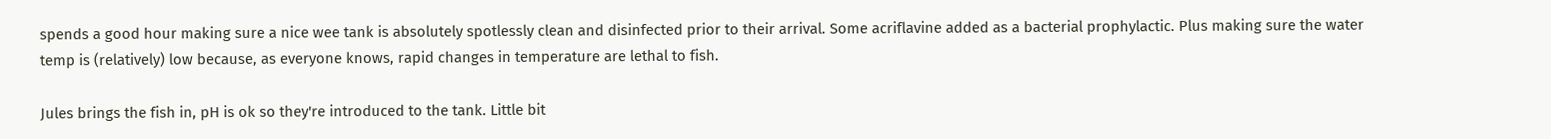spends a good hour making sure a nice wee tank is absolutely spotlessly clean and disinfected prior to their arrival. Some acriflavine added as a bacterial prophylactic. Plus making sure the water temp is (relatively) low because, as everyone knows, rapid changes in temperature are lethal to fish.

Jules brings the fish in, pH is ok so they're introduced to the tank. Little bit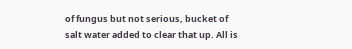of fungus but not serious, bucket of salt water added to clear that up. All is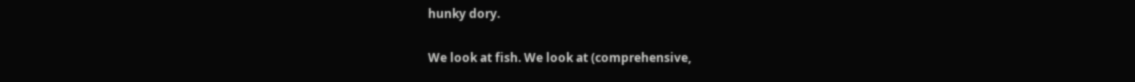hunky dory.

We look at fish. We look at (comprehensive,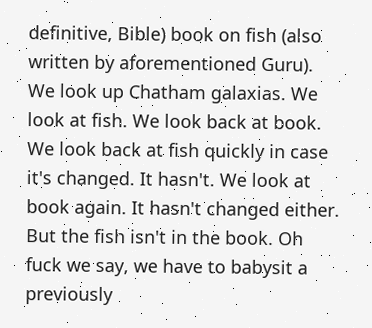definitive, Bible) book on fish (also written by aforementioned Guru). We look up Chatham galaxias. We look at fish. We look back at book. We look back at fish quickly in case it's changed. It hasn't. We look at book again. It hasn't changed either. But the fish isn't in the book. Oh fuck we say, we have to babysit a previously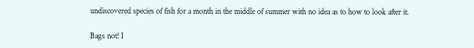undiscovered species of fish for a month in the middle of summer with no idea as to how to look after it.

Bags not! I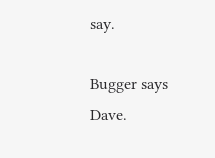say.

Bugger says Dave.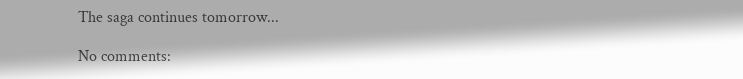The saga continues tomorrow...

No comments: